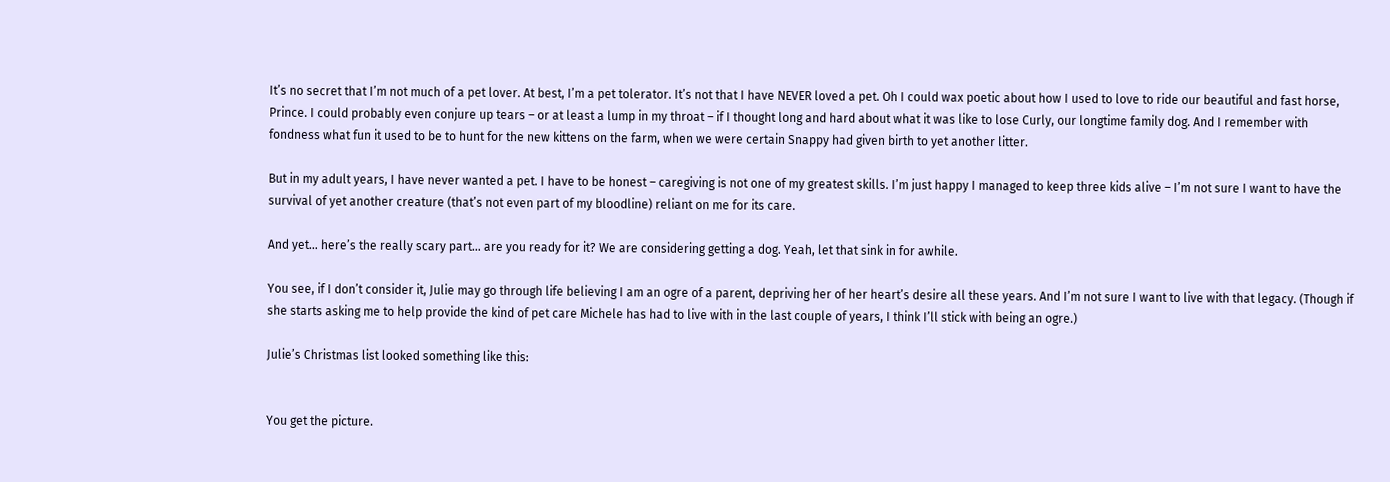It’s no secret that I’m not much of a pet lover. At best, I’m a pet tolerator. It’s not that I have NEVER loved a pet. Oh I could wax poetic about how I used to love to ride our beautiful and fast horse, Prince. I could probably even conjure up tears – or at least a lump in my throat – if I thought long and hard about what it was like to lose Curly, our longtime family dog. And I remember with fondness what fun it used to be to hunt for the new kittens on the farm, when we were certain Snappy had given birth to yet another litter.

But in my adult years, I have never wanted a pet. I have to be honest – caregiving is not one of my greatest skills. I’m just happy I managed to keep three kids alive – I’m not sure I want to have the survival of yet another creature (that’s not even part of my bloodline) reliant on me for its care.

And yet… here’s the really scary part… are you ready for it? We are considering getting a dog. Yeah, let that sink in for awhile.

You see, if I don’t consider it, Julie may go through life believing I am an ogre of a parent, depriving her of her heart’s desire all these years. And I’m not sure I want to live with that legacy. (Though if she starts asking me to help provide the kind of pet care Michele has had to live with in the last couple of years, I think I’ll stick with being an ogre.)

Julie’s Christmas list looked something like this:


You get the picture.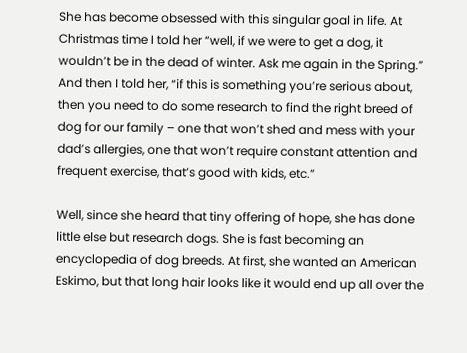She has become obsessed with this singular goal in life. At Christmas time I told her “well, if we were to get a dog, it wouldn’t be in the dead of winter. Ask me again in the Spring.” And then I told her, “if this is something you’re serious about, then you need to do some research to find the right breed of dog for our family – one that won’t shed and mess with your dad’s allergies, one that won’t require constant attention and frequent exercise, that’s good with kids, etc.”

Well, since she heard that tiny offering of hope, she has done little else but research dogs. She is fast becoming an encyclopedia of dog breeds. At first, she wanted an American Eskimo, but that long hair looks like it would end up all over the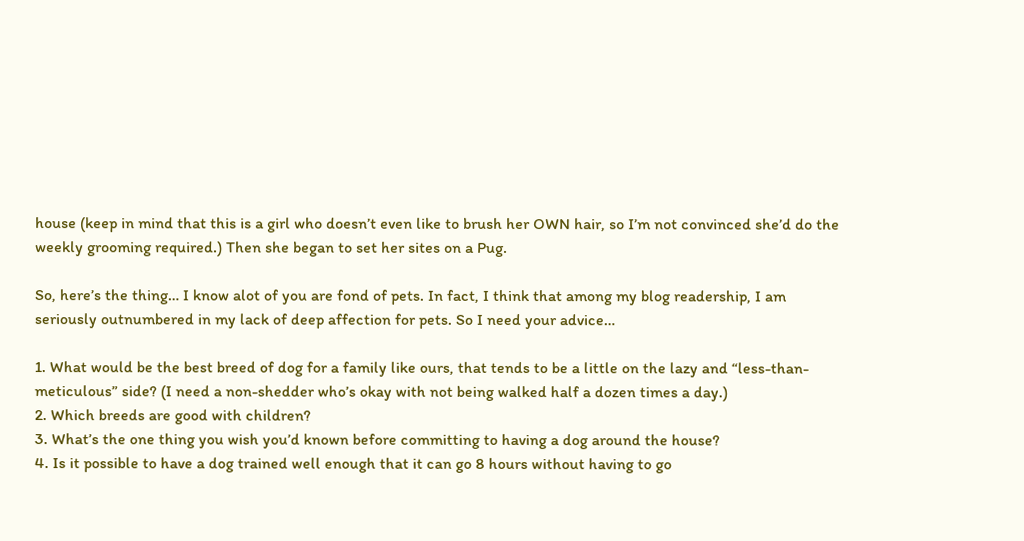house (keep in mind that this is a girl who doesn’t even like to brush her OWN hair, so I’m not convinced she’d do the weekly grooming required.) Then she began to set her sites on a Pug.

So, here’s the thing… I know alot of you are fond of pets. In fact, I think that among my blog readership, I am seriously outnumbered in my lack of deep affection for pets. So I need your advice…

1. What would be the best breed of dog for a family like ours, that tends to be a little on the lazy and “less-than-meticulous” side? (I need a non-shedder who’s okay with not being walked half a dozen times a day.)
2. Which breeds are good with children?
3. What’s the one thing you wish you’d known before committing to having a dog around the house?
4. Is it possible to have a dog trained well enough that it can go 8 hours without having to go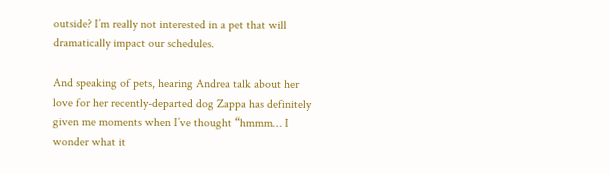outside? I’m really not interested in a pet that will dramatically impact our schedules.

And speaking of pets, hearing Andrea talk about her love for her recently-departed dog Zappa has definitely given me moments when I’ve thought “hmmm… I wonder what it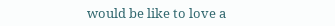would be like to love a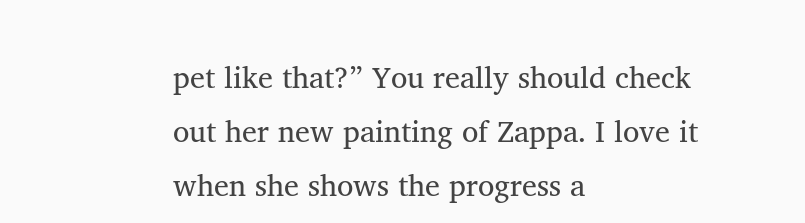pet like that?” You really should check out her new painting of Zappa. I love it when she shows the progress a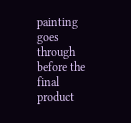painting goes through before the final product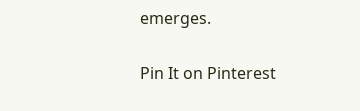emerges.

Pin It on Pinterest